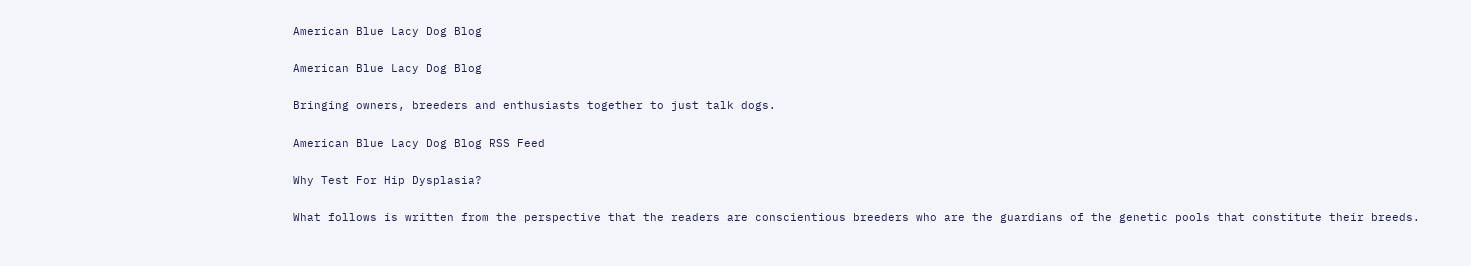American Blue Lacy Dog Blog

American Blue Lacy Dog Blog

Bringing owners, breeders and enthusiasts together to just talk dogs.

American Blue Lacy Dog Blog RSS Feed

Why Test For Hip Dysplasia?

What follows is written from the perspective that the readers are conscientious breeders who are the guardians of the genetic pools that constitute their breeds.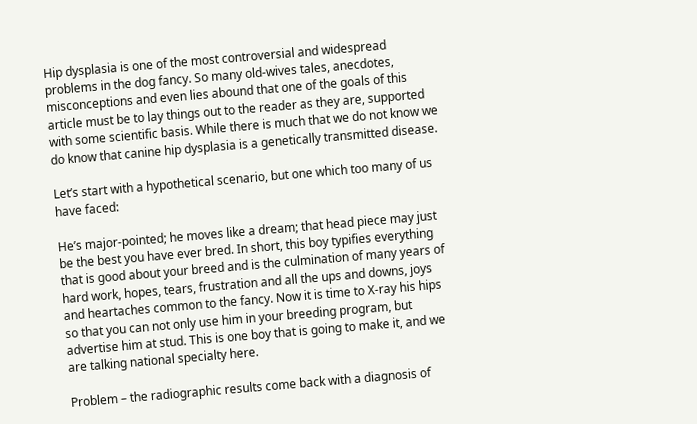Hip dysplasia is one of the most controversial and widespread problems in the dog fancy. So many old-wives tales, anecdotes, misconceptions and even lies abound that one of the goals of this article must be to lay things out to the reader as they are, supported with some scientific basis. While there is much that we do not know we do know that canine hip dysplasia is a genetically transmitted disease.

Let’s start with a hypothetical scenario, but one which too many of us have faced:

He’s major-pointed; he moves like a dream; that head piece may just be the best you have ever bred. In short, this boy typifies everything that is good about your breed and is the culmination of many years of hard work, hopes, tears, frustration and all the ups and downs, joys and heartaches common to the fancy. Now it is time to X-ray his hips so that you can not only use him in your breeding program, but advertise him at stud. This is one boy that is going to make it, and we are talking national specialty here.

Problem – the radiographic results come back with a diagnosis of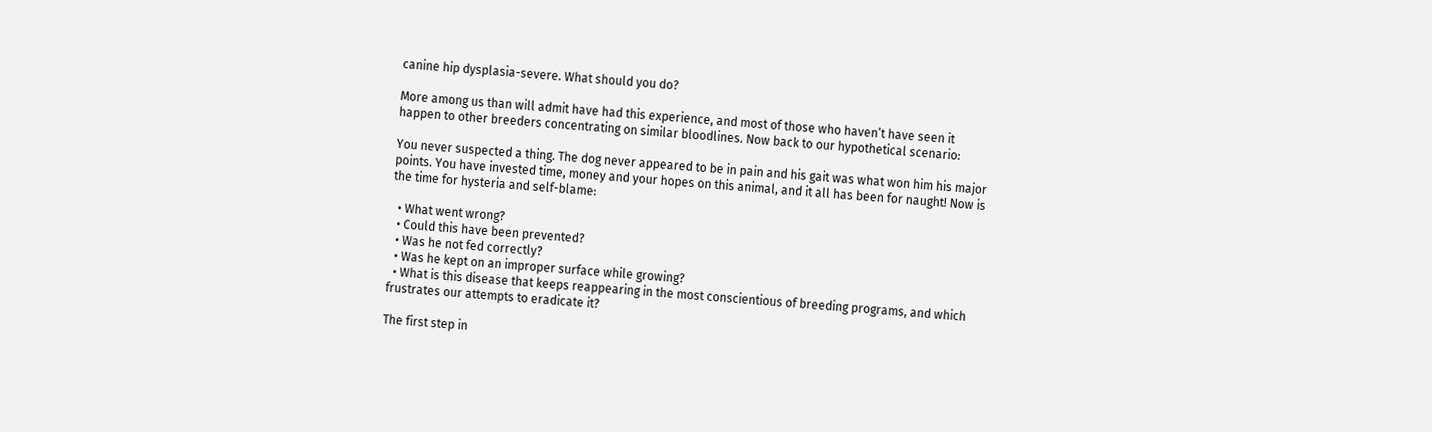canine hip dysplasia-severe. What should you do?

More among us than will admit have had this experience, and most of those who haven’t have seen it happen to other breeders concentrating on similar bloodlines. Now back to our hypothetical scenario:

You never suspected a thing. The dog never appeared to be in pain and his gait was what won him his major points. You have invested time, money and your hopes on this animal, and it all has been for naught! Now is the time for hysteria and self-blame:

  • What went wrong?
  • Could this have been prevented?
  • Was he not fed correctly?
  • Was he kept on an improper surface while growing?
  • What is this disease that keeps reappearing in the most conscientious of breeding programs, and which frustrates our attempts to eradicate it?

The first step in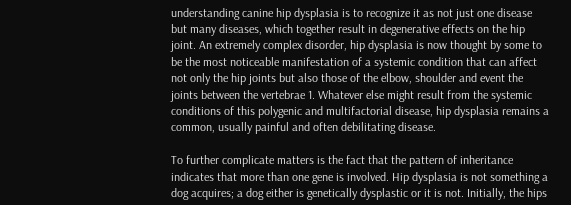understanding canine hip dysplasia is to recognize it as not just one disease but many diseases, which together result in degenerative effects on the hip joint. An extremely complex disorder, hip dysplasia is now thought by some to be the most noticeable manifestation of a systemic condition that can affect not only the hip joints but also those of the elbow, shoulder and event the joints between the vertebrae 1. Whatever else might result from the systemic conditions of this polygenic and multifactorial disease, hip dysplasia remains a common, usually painful and often debilitating disease.

To further complicate matters is the fact that the pattern of inheritance indicates that more than one gene is involved. Hip dysplasia is not something a dog acquires; a dog either is genetically dysplastic or it is not. Initially, the hips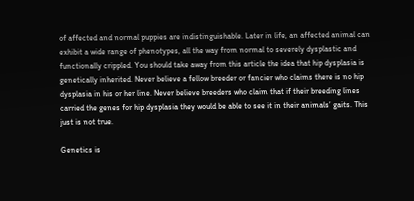of affected and normal puppies are indistinguishable. Later in life, an affected animal can exhibit a wide range of phenotypes, all the way from normal to severely dysplastic and functionally crippled. You should take away from this article the idea that hip dysplasia is genetically inherited. Never believe a fellow breeder or fancier who claims there is no hip dysplasia in his or her line. Never believe breeders who claim that if their breeding lines carried the genes for hip dysplasia they would be able to see it in their animals’ gaits. This just is not true.

Genetics is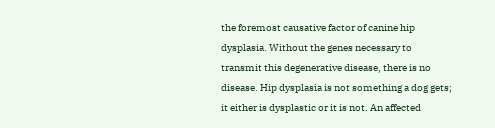the foremost causative factor of canine hip dysplasia. Without the genes necessary to transmit this degenerative disease, there is no disease. Hip dysplasia is not something a dog gets; it either is dysplastic or it is not. An affected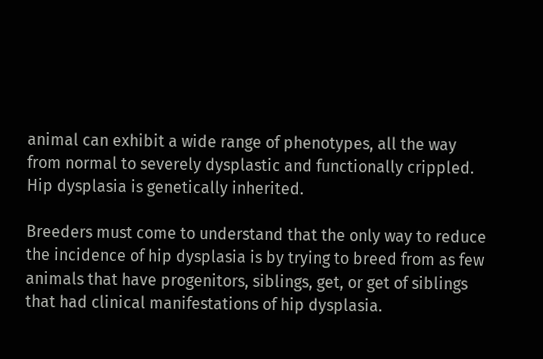animal can exhibit a wide range of phenotypes, all the way from normal to severely dysplastic and functionally crippled. Hip dysplasia is genetically inherited.

Breeders must come to understand that the only way to reduce the incidence of hip dysplasia is by trying to breed from as few animals that have progenitors, siblings, get, or get of siblings that had clinical manifestations of hip dysplasia.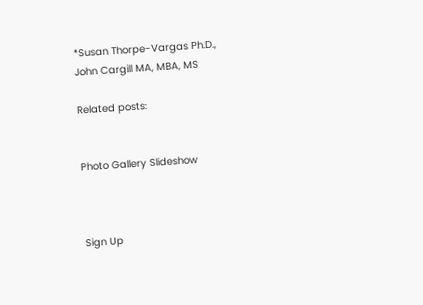*Susan Thorpe-Vargas Ph.D., John Cargill MA, MBA, MS

Related posts:


Photo Gallery Slideshow



Sign Up